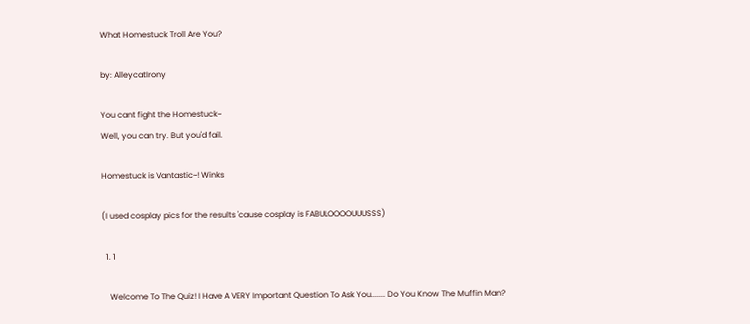What Homestuck Troll Are You?

by: AlleycatIrony

You cant fight the Homestuck~
Well, you can try. But you'd fail.

Homestuck is Vantastic~! Winks

(I used cosplay pics for the results 'cause cosplay is FABULOOOOUUUSSS)

  1. 1

    Welcome To The Quiz! I Have A VERY Important Question To Ask You....... Do You Know The Muffin Man?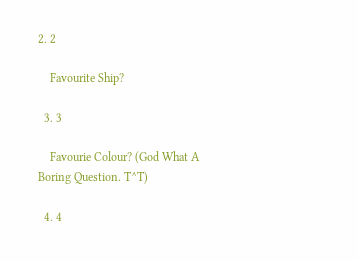2. 2

    Favourite Ship?

  3. 3

    Favourie Colour? (God What A Boring Question. T^T)

  4. 4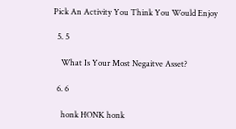Pick An Activity You Think You Would Enjoy

  5. 5

    What Is Your Most Negaitve Asset?

  6. 6

    honk HONK honk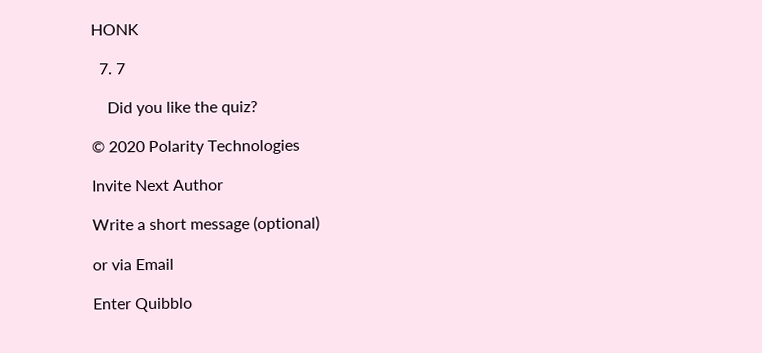HONK

  7. 7

    Did you like the quiz?

© 2020 Polarity Technologies

Invite Next Author

Write a short message (optional)

or via Email

Enter Quibblo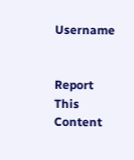Username


Report This Content